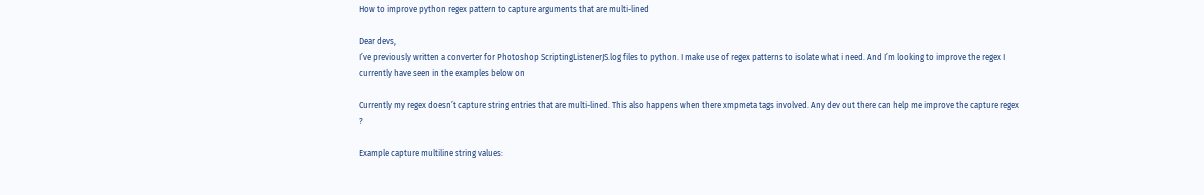How to improve python regex pattern to capture arguments that are multi-lined

Dear devs,
I’ve previously written a converter for Photoshop ScriptingListenerJS.log files to python. I make use of regex patterns to isolate what i need. And I’m looking to improve the regex I currently have seen in the examples below on

Currently my regex doesn’t capture string entries that are multi-lined. This also happens when there xmpmeta tags involved. Any dev out there can help me improve the capture regex ?

Example capture multiline string values: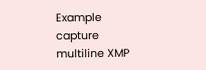Example capture multiline XMP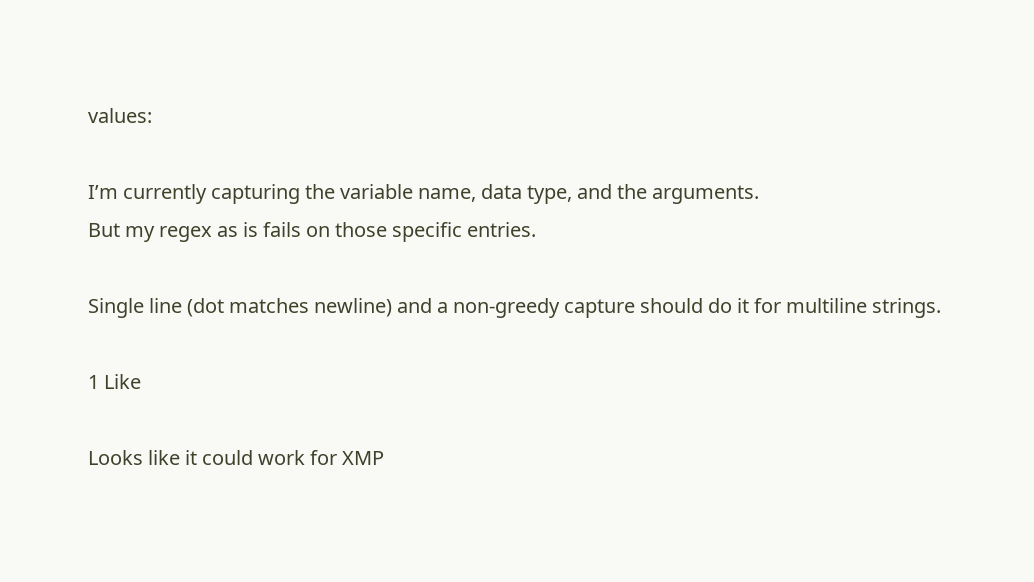values:

I’m currently capturing the variable name, data type, and the arguments.
But my regex as is fails on those specific entries.

Single line (dot matches newline) and a non-greedy capture should do it for multiline strings.

1 Like

Looks like it could work for XMP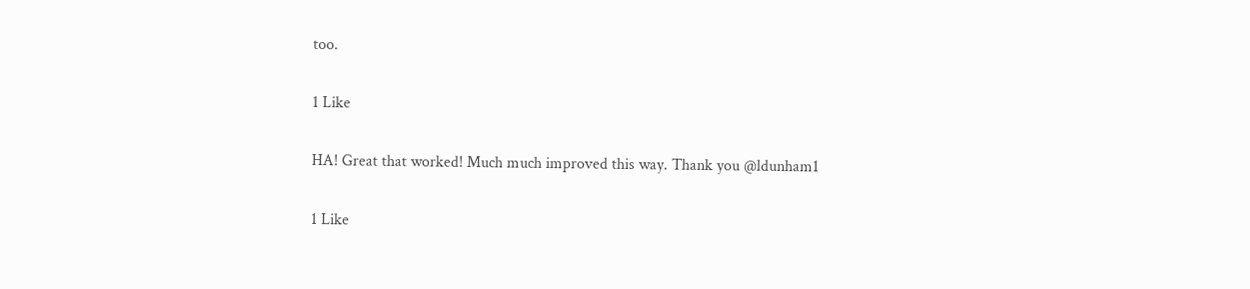too.

1 Like

HA! Great that worked! Much much improved this way. Thank you @ldunham1

1 Like